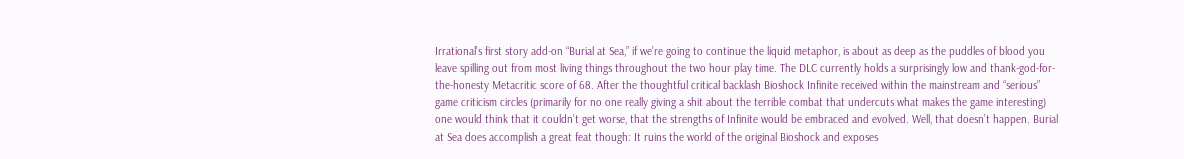Irrational’s first story add-on “Burial at Sea,” if we’re going to continue the liquid metaphor, is about as deep as the puddles of blood you leave spilling out from most living things throughout the two hour play time. The DLC currently holds a surprisingly low and thank-god-for-the-honesty Metacritic score of 68. After the thoughtful critical backlash Bioshock Infinite received within the mainstream and “serious” game criticism circles (primarily for no one really giving a shit about the terrible combat that undercuts what makes the game interesting) one would think that it couldn’t get worse, that the strengths of Infinite would be embraced and evolved. Well, that doesn’t happen. Burial at Sea does accomplish a great feat though: It ruins the world of the original Bioshock and exposes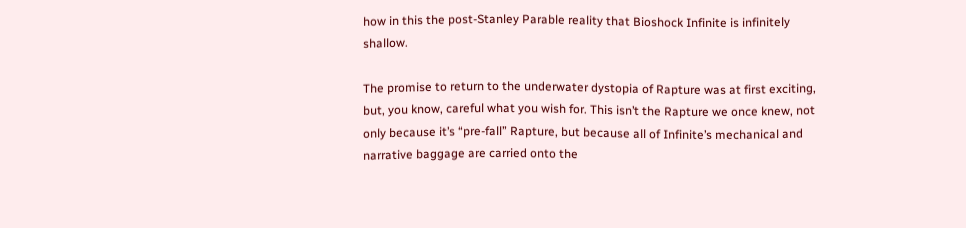how in this the post-Stanley Parable reality that Bioshock Infinite is infinitely shallow.

The promise to return to the underwater dystopia of Rapture was at first exciting, but, you know, careful what you wish for. This isn’t the Rapture we once knew, not only because it’s “pre-fall” Rapture, but because all of Infinite’s mechanical and narrative baggage are carried onto the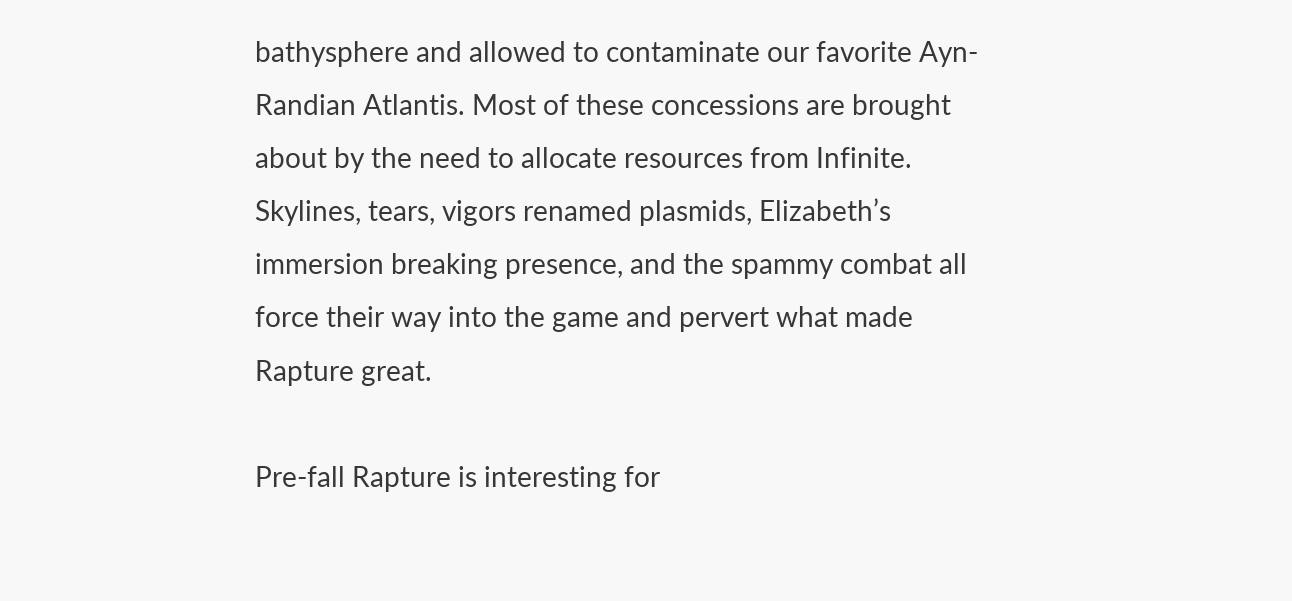bathysphere and allowed to contaminate our favorite Ayn-Randian Atlantis. Most of these concessions are brought about by the need to allocate resources from Infinite. Skylines, tears, vigors renamed plasmids, Elizabeth’s immersion breaking presence, and the spammy combat all force their way into the game and pervert what made Rapture great.

Pre-fall Rapture is interesting for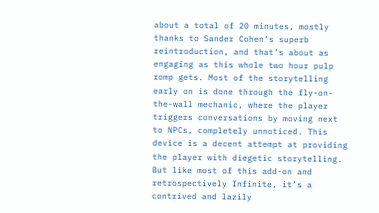about a total of 20 minutes, mostly thanks to Sander Cohen’s superb reintroduction, and that’s about as engaging as this whole two hour pulp romp gets. Most of the storytelling early on is done through the fly-on-the-wall mechanic, where the player triggers conversations by moving next to NPCs, completely unnoticed. This device is a decent attempt at providing the player with diegetic storytelling. But like most of this add-on and retrospectively Infinite, it’s a contrived and lazily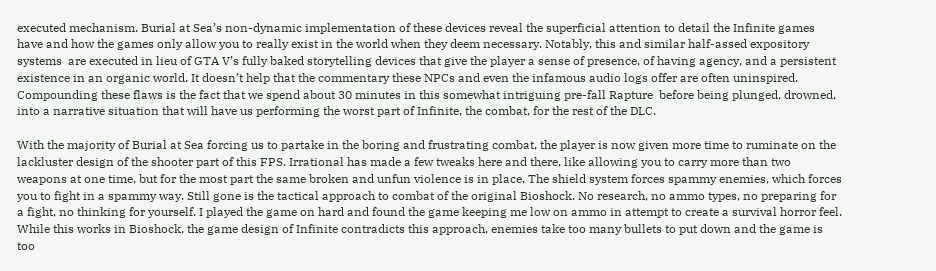executed mechanism. Burial at Sea’s non-dynamic implementation of these devices reveal the superficial attention to detail the Infinite games have and how the games only allow you to really exist in the world when they deem necessary. Notably, this and similar half-assed expository systems  are executed in lieu of GTA V’s fully baked storytelling devices that give the player a sense of presence, of having agency, and a persistent existence in an organic world. It doesn’t help that the commentary these NPCs and even the infamous audio logs offer are often uninspired. Compounding these flaws is the fact that we spend about 30 minutes in this somewhat intriguing pre-fall Rapture  before being plunged, drowned, into a narrative situation that will have us performing the worst part of Infinite, the combat, for the rest of the DLC.

With the majority of Burial at Sea forcing us to partake in the boring and frustrating combat, the player is now given more time to ruminate on the lackluster design of the shooter part of this FPS. Irrational has made a few tweaks here and there, like allowing you to carry more than two weapons at one time, but for the most part the same broken and unfun violence is in place. The shield system forces spammy enemies, which forces you to fight in a spammy way. Still gone is the tactical approach to combat of the original Bioshock. No research, no ammo types, no preparing for a fight, no thinking for yourself. I played the game on hard and found the game keeping me low on ammo in attempt to create a survival horror feel. While this works in Bioshock, the game design of Infinite contradicts this approach, enemies take too many bullets to put down and the game is too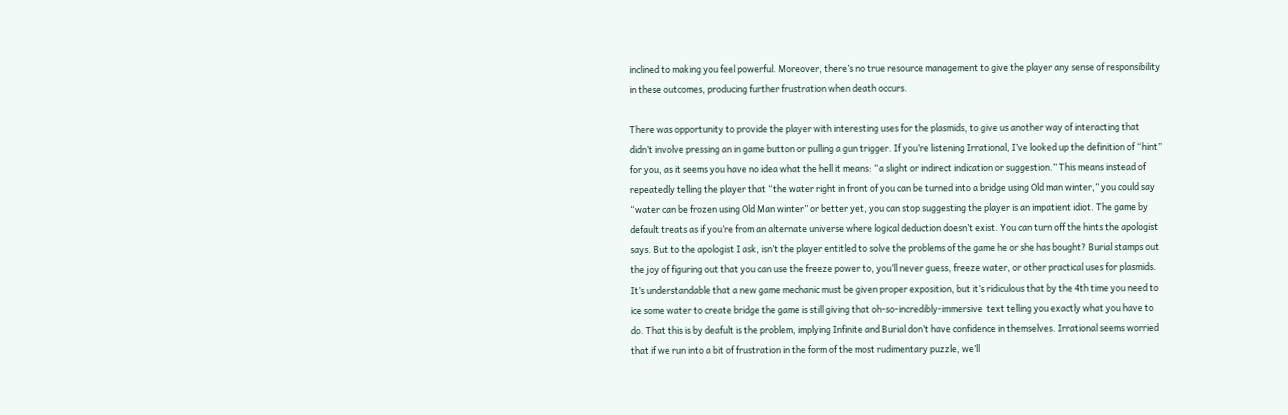inclined to making you feel powerful. Moreover, there’s no true resource management to give the player any sense of responsibility in these outcomes, producing further frustration when death occurs.

There was opportunity to provide the player with interesting uses for the plasmids, to give us another way of interacting that didn’t involve pressing an in game button or pulling a gun trigger. If you’re listening Irrational, I’ve looked up the definition of “hint” for you, as it seems you have no idea what the hell it means: “a slight or indirect indication or suggestion.” This means instead of repeatedly telling the player that “the water right in front of you can be turned into a bridge using Old man winter,” you could say “water can be frozen using Old Man winter” or better yet, you can stop suggesting the player is an impatient idiot. The game by default treats as if you’re from an alternate universe where logical deduction doesn’t exist. You can turn off the hints the apologist says. But to the apologist I ask, isn’t the player entitled to solve the problems of the game he or she has bought? Burial stamps out the joy of figuring out that you can use the freeze power to, you’ll never guess, freeze water, or other practical uses for plasmids. It’s understandable that a new game mechanic must be given proper exposition, but it’s ridiculous that by the 4th time you need to ice some water to create bridge the game is still giving that oh-so-incredibly-immersive  text telling you exactly what you have to do. That this is by deafult is the problem, implying Infinite and Burial don’t have confidence in themselves. Irrational seems worried that if we run into a bit of frustration in the form of the most rudimentary puzzle, we’ll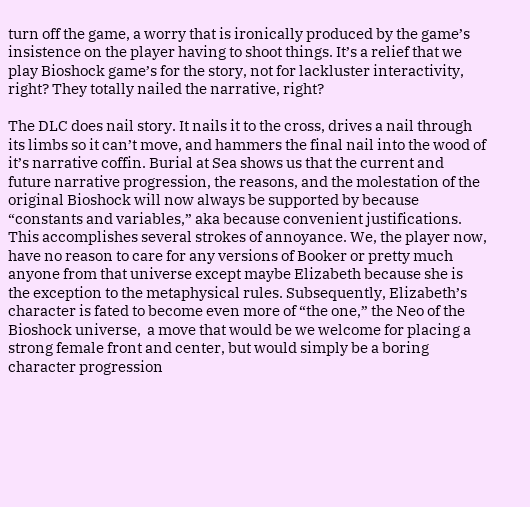turn off the game, a worry that is ironically produced by the game’s insistence on the player having to shoot things. It’s a relief that we play Bioshock game’s for the story, not for lackluster interactivity, right? They totally nailed the narrative, right?

The DLC does nail story. It nails it to the cross, drives a nail through its limbs so it can’t move, and hammers the final nail into the wood of it’s narrative coffin. Burial at Sea shows us that the current and future narrative progression, the reasons, and the molestation of the original Bioshock will now always be supported by because “constants and variables,” aka because convenient justifications. This accomplishes several strokes of annoyance. We, the player now, have no reason to care for any versions of Booker or pretty much anyone from that universe except maybe Elizabeth because she is the exception to the metaphysical rules. Subsequently, Elizabeth’s character is fated to become even more of “the one,” the Neo of the Bioshock universe,  a move that would be we welcome for placing a strong female front and center, but would simply be a boring character progression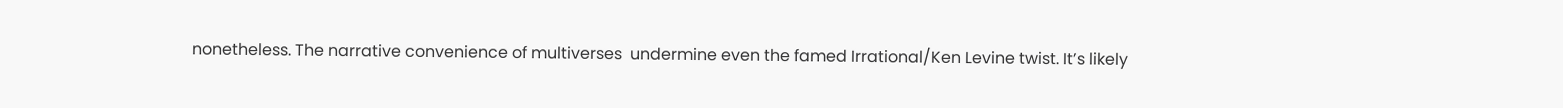nonetheless. The narrative convenience of multiverses  undermine even the famed Irrational/Ken Levine twist. It’s likely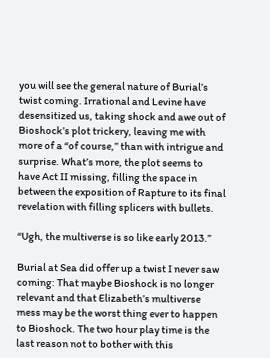you will see the general nature of Burial’s twist coming. Irrational and Levine have desensitized us, taking shock and awe out of Bioshock’s plot trickery, leaving me with more of a “of course,” than with intrigue and surprise. What’s more, the plot seems to have Act II missing, filling the space in between the exposition of Rapture to its final revelation with filling splicers with bullets.

“Ugh, the multiverse is so like early 2013.”

Burial at Sea did offer up a twist I never saw coming: That maybe Bioshock is no longer relevant and that Elizabeth’s multiverse mess may be the worst thing ever to happen to Bioshock. The two hour play time is the last reason not to bother with this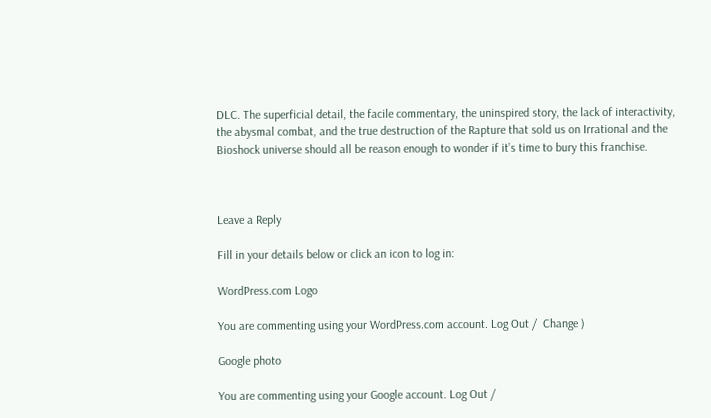DLC. The superficial detail, the facile commentary, the uninspired story, the lack of interactivity, the abysmal combat, and the true destruction of the Rapture that sold us on Irrational and the Bioshock universe should all be reason enough to wonder if it’s time to bury this franchise.



Leave a Reply

Fill in your details below or click an icon to log in:

WordPress.com Logo

You are commenting using your WordPress.com account. Log Out /  Change )

Google photo

You are commenting using your Google account. Log Out /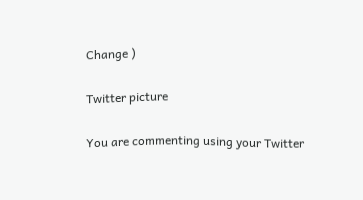Change )

Twitter picture

You are commenting using your Twitter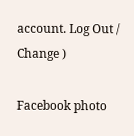account. Log Out /  Change )

Facebook photo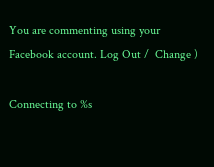You are commenting using your Facebook account. Log Out /  Change )

Connecting to %s